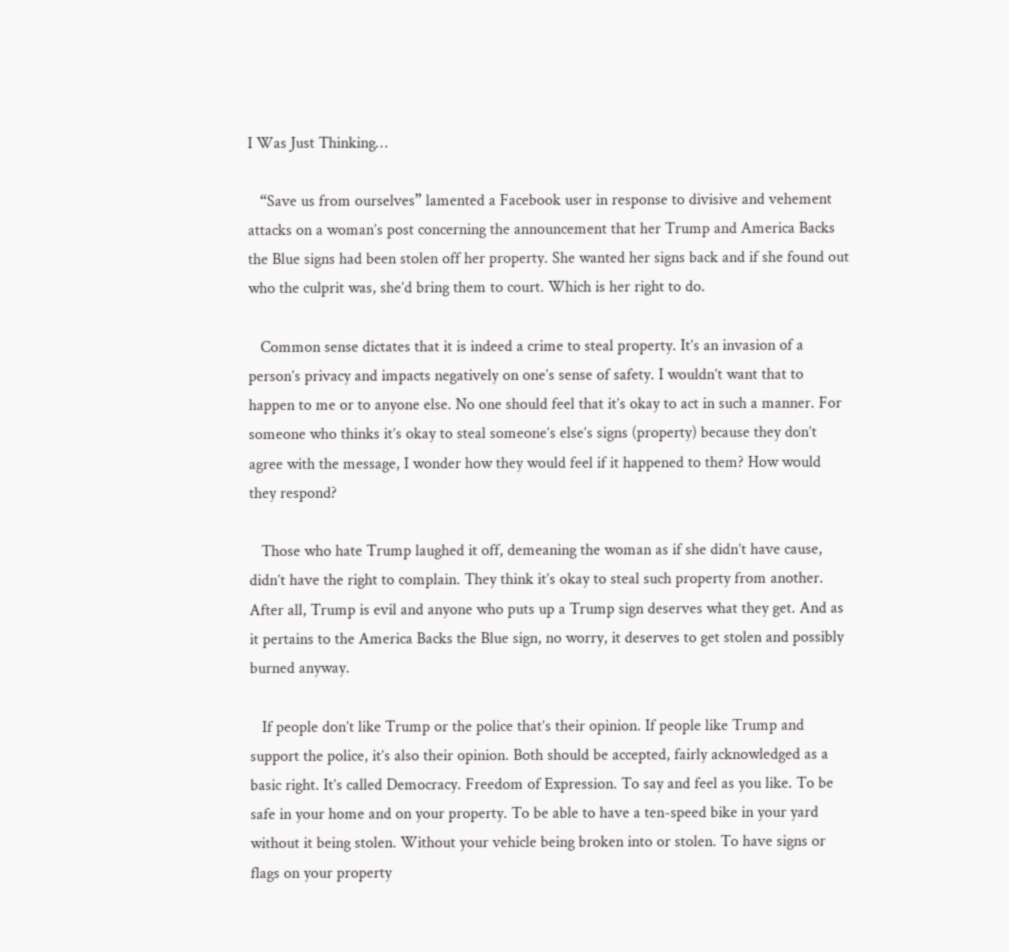I Was Just Thinking…

   “Save us from ourselves” lamented a Facebook user in response to divisive and vehement attacks on a woman’s post concerning the announcement that her Trump and America Backs the Blue signs had been stolen off her property. She wanted her signs back and if she found out who the culprit was, she’d bring them to court. Which is her right to do.

   Common sense dictates that it is indeed a crime to steal property. It’s an invasion of a person’s privacy and impacts negatively on one’s sense of safety. I wouldn’t want that to happen to me or to anyone else. No one should feel that it’s okay to act in such a manner. For someone who thinks it’s okay to steal someone’s else’s signs (property) because they don’t agree with the message, I wonder how they would feel if it happened to them? How would they respond?

   Those who hate Trump laughed it off, demeaning the woman as if she didn’t have cause, didn’t have the right to complain. They think it’s okay to steal such property from another. After all, Trump is evil and anyone who puts up a Trump sign deserves what they get. And as it pertains to the America Backs the Blue sign, no worry, it deserves to get stolen and possibly burned anyway.

   If people don’t like Trump or the police that’s their opinion. If people like Trump and support the police, it’s also their opinion. Both should be accepted, fairly acknowledged as a basic right. It’s called Democracy. Freedom of Expression. To say and feel as you like. To be safe in your home and on your property. To be able to have a ten-speed bike in your yard without it being stolen. Without your vehicle being broken into or stolen. To have signs or flags on your property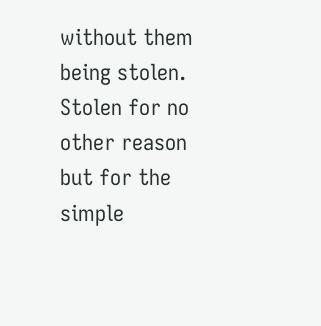without them being stolen. Stolen for no other reason but for the simple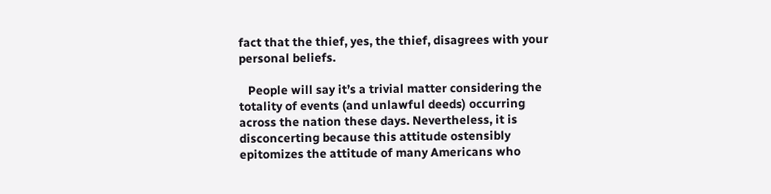fact that the thief, yes, the thief, disagrees with your personal beliefs.

   People will say it’s a trivial matter considering the totality of events (and unlawful deeds) occurring across the nation these days. Nevertheless, it is disconcerting because this attitude ostensibly epitomizes the attitude of many Americans who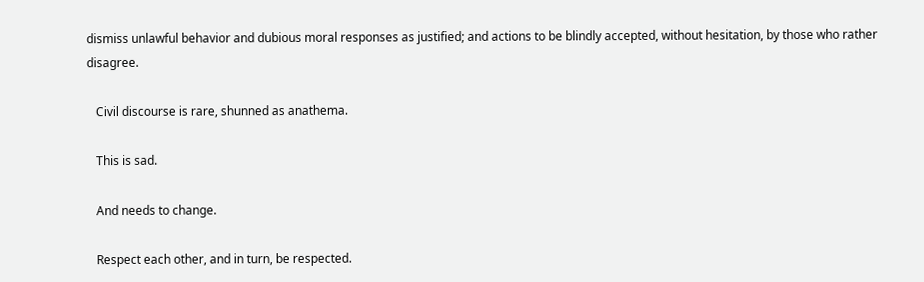dismiss unlawful behavior and dubious moral responses as justified; and actions to be blindly accepted, without hesitation, by those who rather disagree.

   Civil discourse is rare, shunned as anathema.

   This is sad.

   And needs to change.

   Respect each other, and in turn, be respected.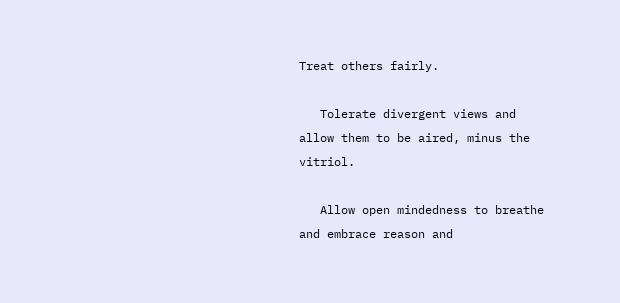Treat others fairly.

   Tolerate divergent views and allow them to be aired, minus the vitriol.

   Allow open mindedness to breathe and embrace reason and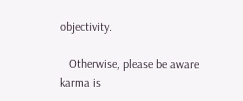objectivity.

   Otherwise, please be aware karma is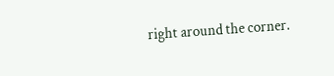right around the corner.